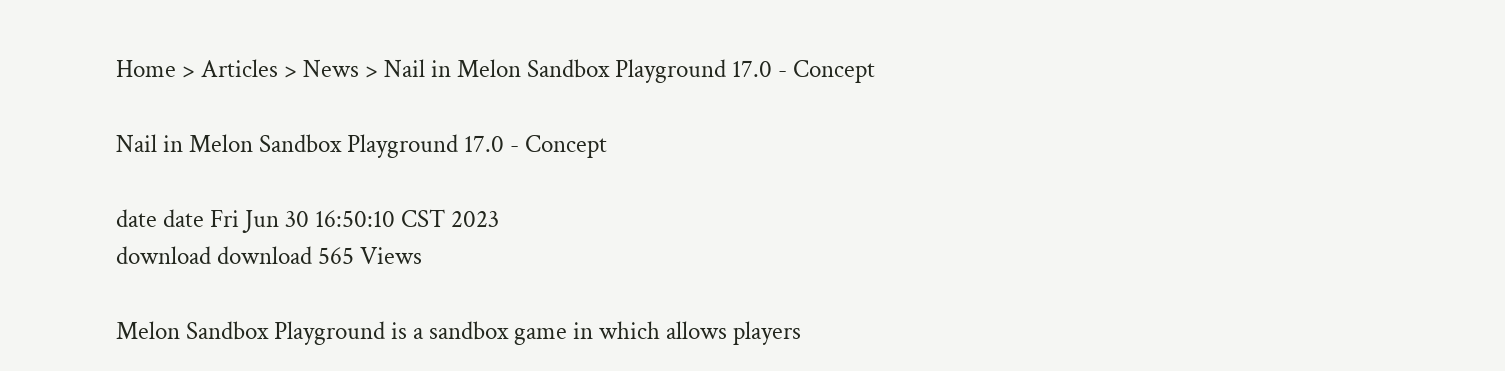Home > Articles > News > Nail in Melon Sandbox Playground 17.0 - Concept

Nail in Melon Sandbox Playground 17.0 - Concept

date date Fri Jun 30 16:50:10 CST 2023
download download 565 Views

Melon Sandbox Playground is a sandbox game in which allows players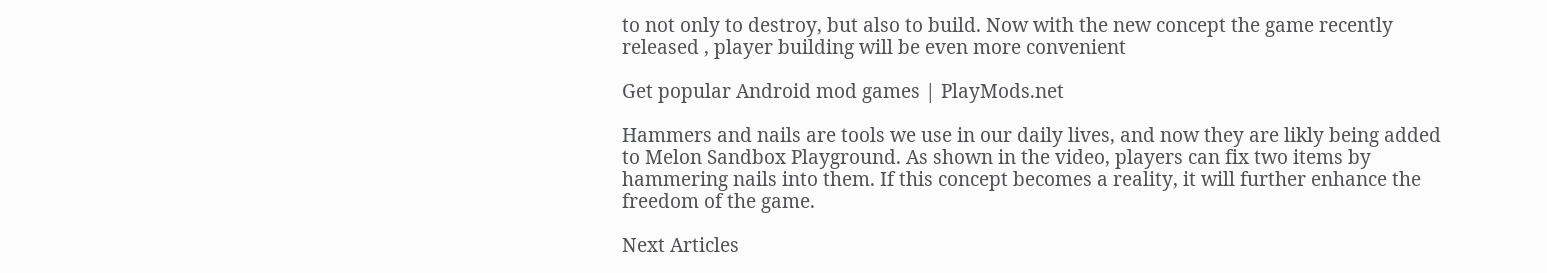to not only to destroy, but also to build. Now with the new concept the game recently released , player building will be even more convenient

Get popular Android mod games | PlayMods.net

Hammers and nails are tools we use in our daily lives, and now they are likly being added to Melon Sandbox Playground. As shown in the video, players can fix two items by hammering nails into them. If this concept becomes a reality, it will further enhance the freedom of the game.

Next Articles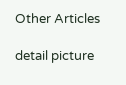Other Articles

detail picture